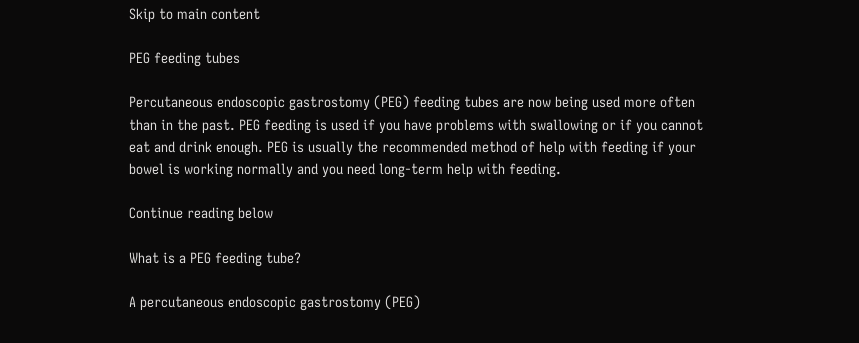Skip to main content

PEG feeding tubes

Percutaneous endoscopic gastrostomy (PEG) feeding tubes are now being used more often than in the past. PEG feeding is used if you have problems with swallowing or if you cannot eat and drink enough. PEG is usually the recommended method of help with feeding if your bowel is working normally and you need long-term help with feeding.

Continue reading below

What is a PEG feeding tube?

A percutaneous endoscopic gastrostomy (PEG)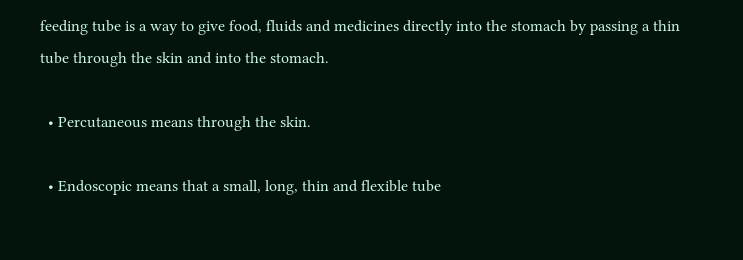feeding tube is a way to give food, fluids and medicines directly into the stomach by passing a thin tube through the skin and into the stomach.

  • Percutaneous means through the skin.

  • Endoscopic means that a small, long, thin and flexible tube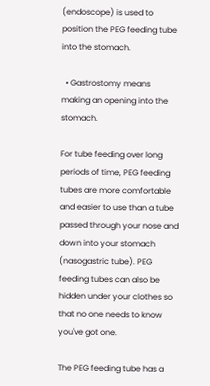(endoscope) is used to position the PEG feeding tube into the stomach.

  • Gastrostomy means making an opening into the stomach.

For tube feeding over long periods of time, PEG feeding tubes are more comfortable and easier to use than a tube passed through your nose and down into your stomach (nasogastric tube). PEG feeding tubes can also be hidden under your clothes so that no one needs to know you've got one.

The PEG feeding tube has a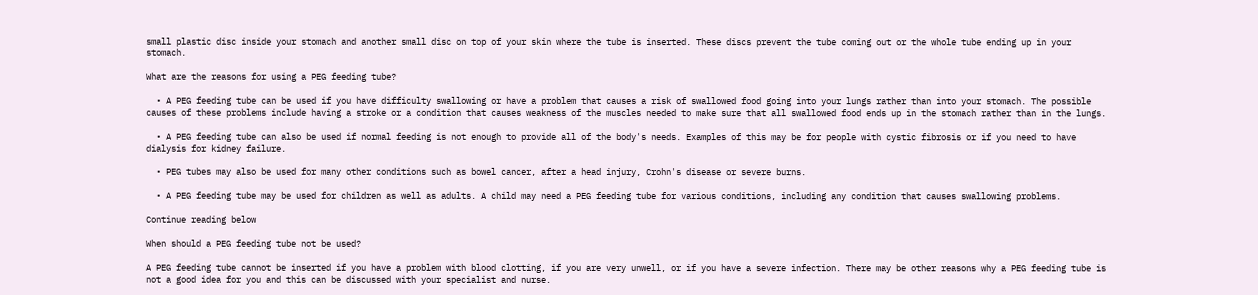small plastic disc inside your stomach and another small disc on top of your skin where the tube is inserted. These discs prevent the tube coming out or the whole tube ending up in your stomach.

What are the reasons for using a PEG feeding tube?

  • A PEG feeding tube can be used if you have difficulty swallowing or have a problem that causes a risk of swallowed food going into your lungs rather than into your stomach. The possible causes of these problems include having a stroke or a condition that causes weakness of the muscles needed to make sure that all swallowed food ends up in the stomach rather than in the lungs.

  • A PEG feeding tube can also be used if normal feeding is not enough to provide all of the body's needs. Examples of this may be for people with cystic fibrosis or if you need to have dialysis for kidney failure.

  • PEG tubes may also be used for many other conditions such as bowel cancer, after a head injury, Crohn's disease or severe burns.

  • A PEG feeding tube may be used for children as well as adults. A child may need a PEG feeding tube for various conditions, including any condition that causes swallowing problems.

Continue reading below

When should a PEG feeding tube not be used?

A PEG feeding tube cannot be inserted if you have a problem with blood clotting, if you are very unwell, or if you have a severe infection. There may be other reasons why a PEG feeding tube is not a good idea for you and this can be discussed with your specialist and nurse.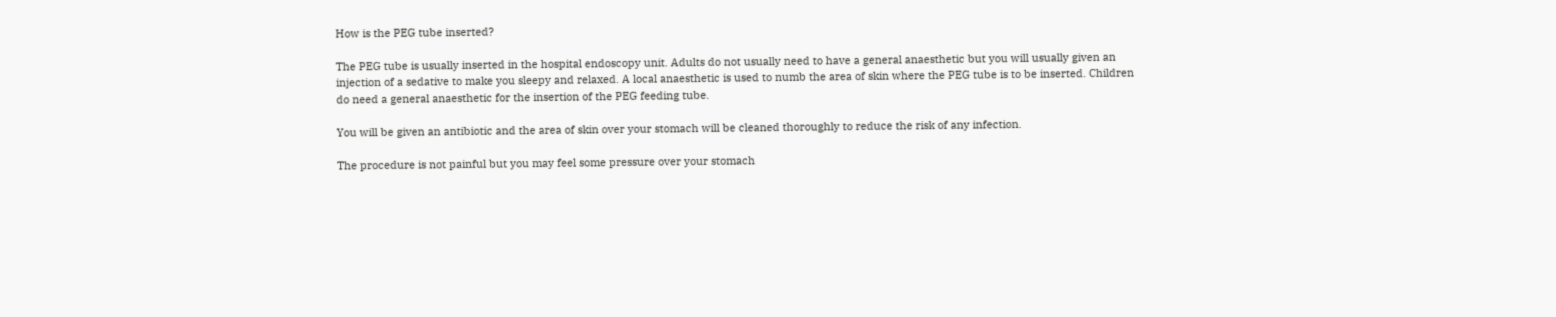How is the PEG tube inserted?

The PEG tube is usually inserted in the hospital endoscopy unit. Adults do not usually need to have a general anaesthetic but you will usually given an injection of a sedative to make you sleepy and relaxed. A local anaesthetic is used to numb the area of skin where the PEG tube is to be inserted. Children do need a general anaesthetic for the insertion of the PEG feeding tube.

You will be given an antibiotic and the area of skin over your stomach will be cleaned thoroughly to reduce the risk of any infection.

The procedure is not painful but you may feel some pressure over your stomach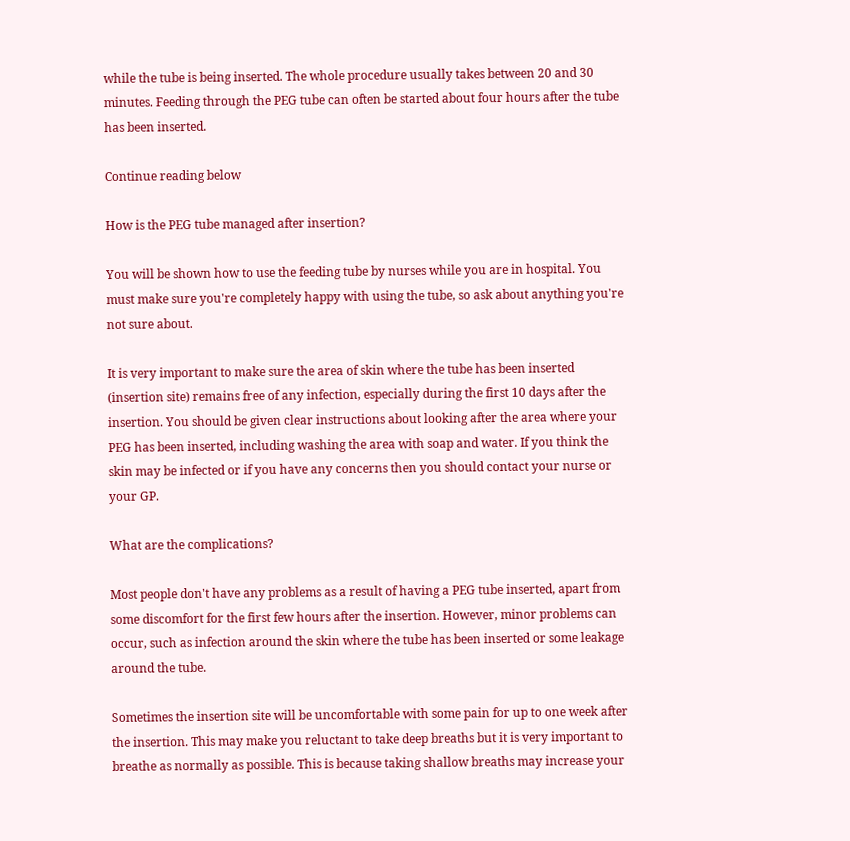while the tube is being inserted. The whole procedure usually takes between 20 and 30 minutes. Feeding through the PEG tube can often be started about four hours after the tube has been inserted.

Continue reading below

How is the PEG tube managed after insertion?

You will be shown how to use the feeding tube by nurses while you are in hospital. You must make sure you're completely happy with using the tube, so ask about anything you're not sure about.

It is very important to make sure the area of skin where the tube has been inserted (insertion site) remains free of any infection, especially during the first 10 days after the insertion. You should be given clear instructions about looking after the area where your PEG has been inserted, including washing the area with soap and water. If you think the skin may be infected or if you have any concerns then you should contact your nurse or your GP.

What are the complications?

Most people don't have any problems as a result of having a PEG tube inserted, apart from some discomfort for the first few hours after the insertion. However, minor problems can occur, such as infection around the skin where the tube has been inserted or some leakage around the tube.

Sometimes the insertion site will be uncomfortable with some pain for up to one week after the insertion. This may make you reluctant to take deep breaths but it is very important to breathe as normally as possible. This is because taking shallow breaths may increase your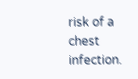risk of a chest infection.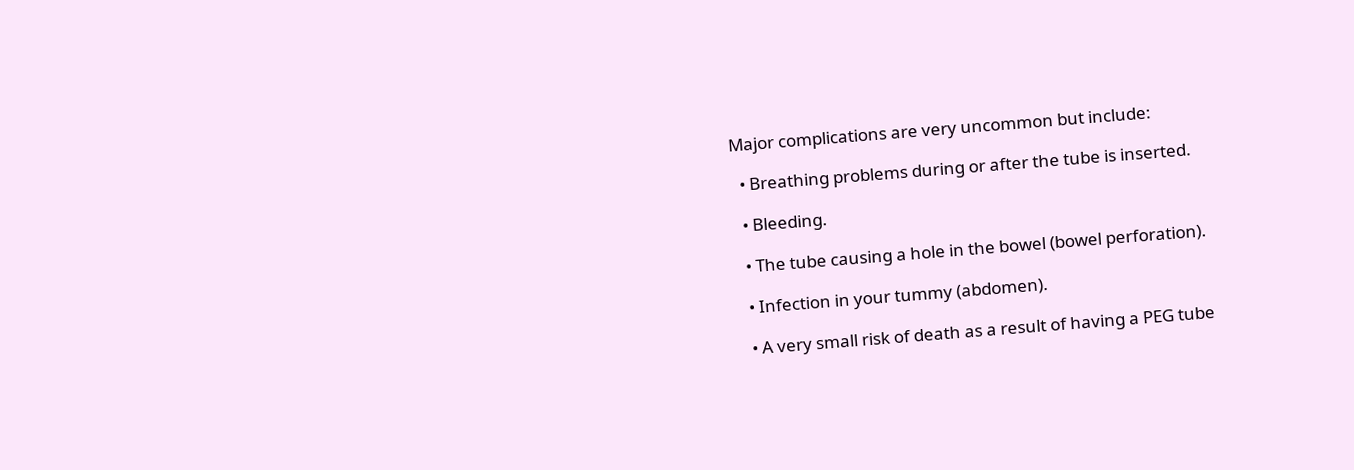Major complications are very uncommon but include:

  • Breathing problems during or after the tube is inserted.

  • Bleeding.

  • The tube causing a hole in the bowel (bowel perforation).

  • Infection in your tummy (abdomen).

  • A very small risk of death as a result of having a PEG tube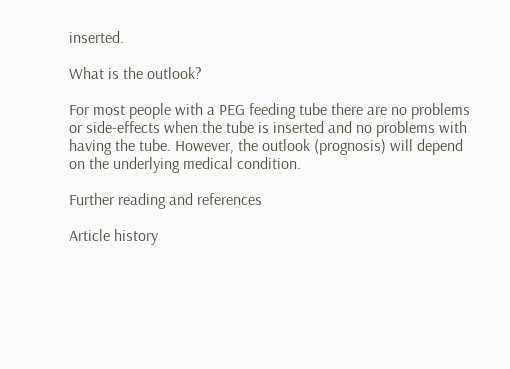inserted.

What is the outlook?

For most people with a PEG feeding tube there are no problems or side-effects when the tube is inserted and no problems with having the tube. However, the outlook (prognosis) will depend on the underlying medical condition.

Further reading and references

Article history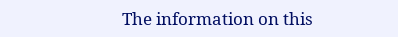The information on this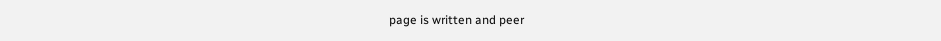page is written and peer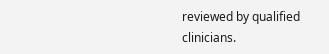reviewed by qualified clinicians.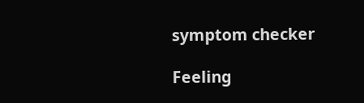symptom checker

Feeling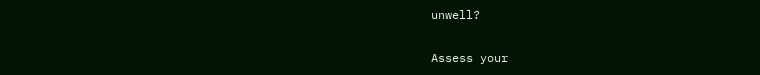unwell?

Assess your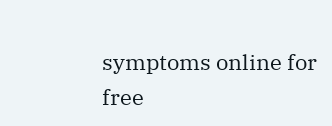symptoms online for free